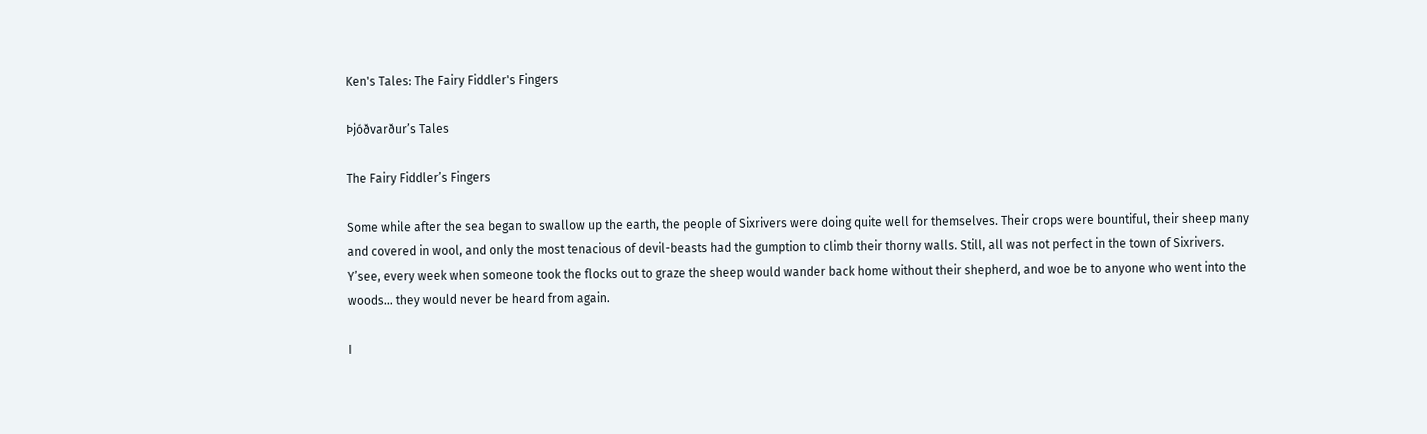Ken's Tales: The Fairy Fiddler's Fingers

Þjóðvarður’s Tales

The Fairy Fiddler’s Fingers

Some while after the sea began to swallow up the earth, the people of Sixrivers were doing quite well for themselves. Their crops were bountiful, their sheep many and covered in wool, and only the most tenacious of devil-beasts had the gumption to climb their thorny walls. Still, all was not perfect in the town of Sixrivers. Y’see, every week when someone took the flocks out to graze the sheep would wander back home without their shepherd, and woe be to anyone who went into the woods… they would never be heard from again.

I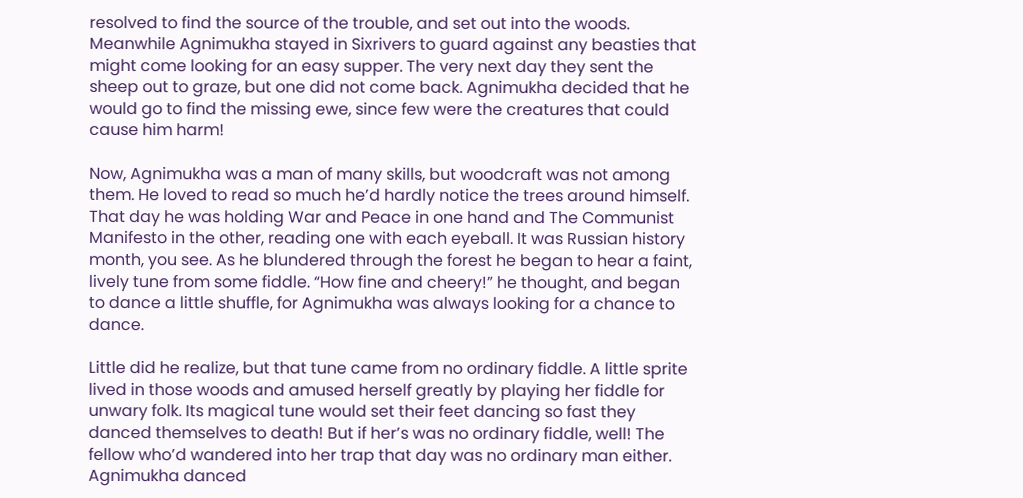resolved to find the source of the trouble, and set out into the woods. Meanwhile Agnimukha stayed in Sixrivers to guard against any beasties that might come looking for an easy supper. The very next day they sent the sheep out to graze, but one did not come back. Agnimukha decided that he would go to find the missing ewe, since few were the creatures that could cause him harm!

Now, Agnimukha was a man of many skills, but woodcraft was not among them. He loved to read so much he’d hardly notice the trees around himself. That day he was holding War and Peace in one hand and The Communist Manifesto in the other, reading one with each eyeball. It was Russian history month, you see. As he blundered through the forest he began to hear a faint, lively tune from some fiddle. “How fine and cheery!” he thought, and began to dance a little shuffle, for Agnimukha was always looking for a chance to dance.

Little did he realize, but that tune came from no ordinary fiddle. A little sprite lived in those woods and amused herself greatly by playing her fiddle for unwary folk. Its magical tune would set their feet dancing so fast they danced themselves to death! But if her’s was no ordinary fiddle, well! The fellow who’d wandered into her trap that day was no ordinary man either. Agnimukha danced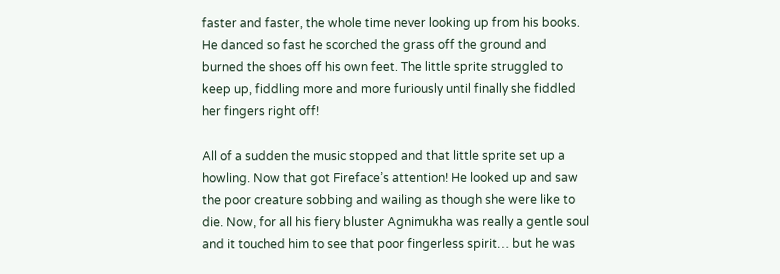faster and faster, the whole time never looking up from his books. He danced so fast he scorched the grass off the ground and burned the shoes off his own feet. The little sprite struggled to keep up, fiddling more and more furiously until finally she fiddled her fingers right off!

All of a sudden the music stopped and that little sprite set up a howling. Now that got Fireface’s attention! He looked up and saw the poor creature sobbing and wailing as though she were like to die. Now, for all his fiery bluster Agnimukha was really a gentle soul and it touched him to see that poor fingerless spirit… but he was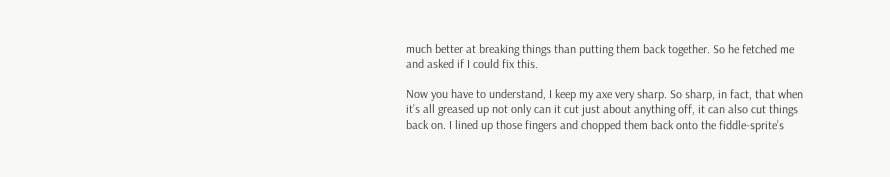much better at breaking things than putting them back together. So he fetched me and asked if I could fix this.

Now you have to understand, I keep my axe very sharp. So sharp, in fact, that when it’s all greased up not only can it cut just about anything off, it can also cut things back on. I lined up those fingers and chopped them back onto the fiddle-sprite’s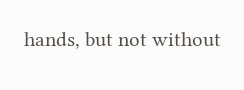hands, but not without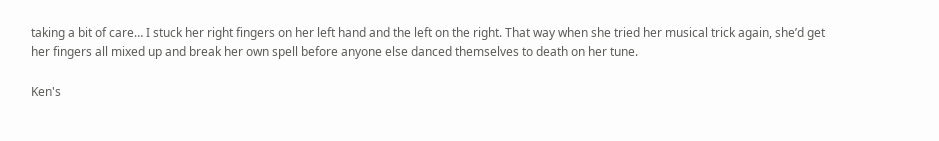taking a bit of care… I stuck her right fingers on her left hand and the left on the right. That way when she tried her musical trick again, she’d get her fingers all mixed up and break her own spell before anyone else danced themselves to death on her tune.

Ken's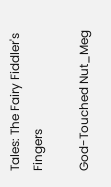Tales: The Fairy Fiddler's Fingers

God-Touched Nut_Meg